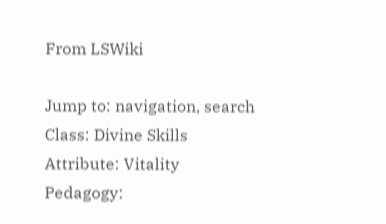From LSWiki

Jump to: navigation, search
Class: Divine Skills
Attribute: Vitality
Pedagogy: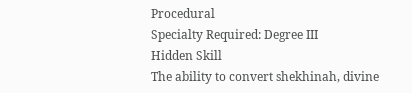Procedural
Specialty Required: Degree III
Hidden Skill
The ability to convert shekhinah, divine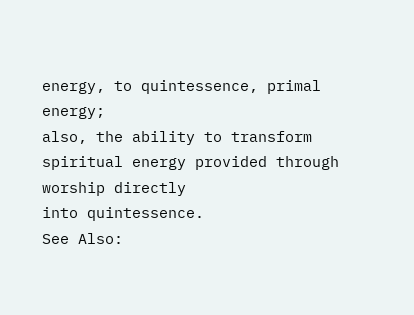energy, to quintessence, primal energy;
also, the ability to transform spiritual energy provided through worship directly
into quintessence.
See Also: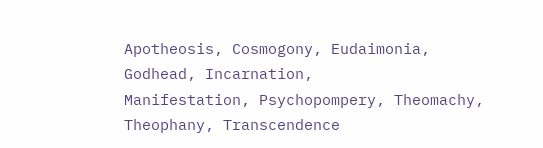Apotheosis, Cosmogony, Eudaimonia, Godhead, Incarnation,
Manifestation, Psychopompery, Theomachy, Theophany, Transcendence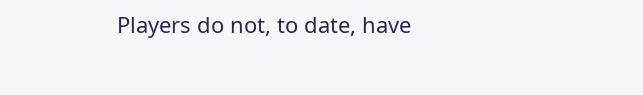Players do not, to date, have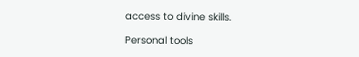access to divine skills.

Personal tools